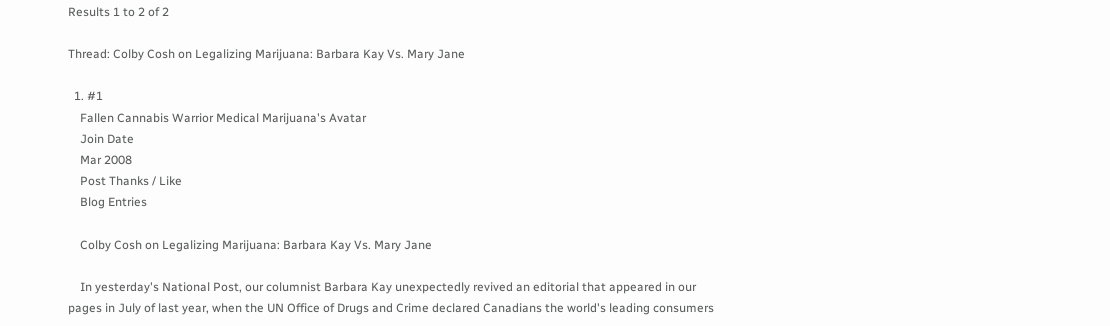Results 1 to 2 of 2

Thread: Colby Cosh on Legalizing Marijuana: Barbara Kay Vs. Mary Jane

  1. #1
    Fallen Cannabis Warrior Medical Marijuana's Avatar
    Join Date
    Mar 2008
    Post Thanks / Like
    Blog Entries

    Colby Cosh on Legalizing Marijuana: Barbara Kay Vs. Mary Jane

    In yesterday's National Post, our columnist Barbara Kay unexpectedly revived an editorial that appeared in our pages in July of last year, when the UN Office of Drugs and Crime declared Canadians the world's leading consumers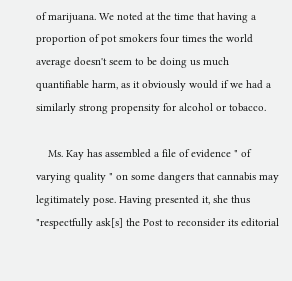of marijuana. We noted at the time that having a proportion of pot smokers four times the world average doesn't seem to be doing us much quantifiable harm, as it obviously would if we had a similarly strong propensity for alcohol or tobacco.

    Ms. Kay has assembled a file of evidence " of varying quality " on some dangers that cannabis may legitimately pose. Having presented it, she thus "respectfully ask[s] the Post to reconsider its editorial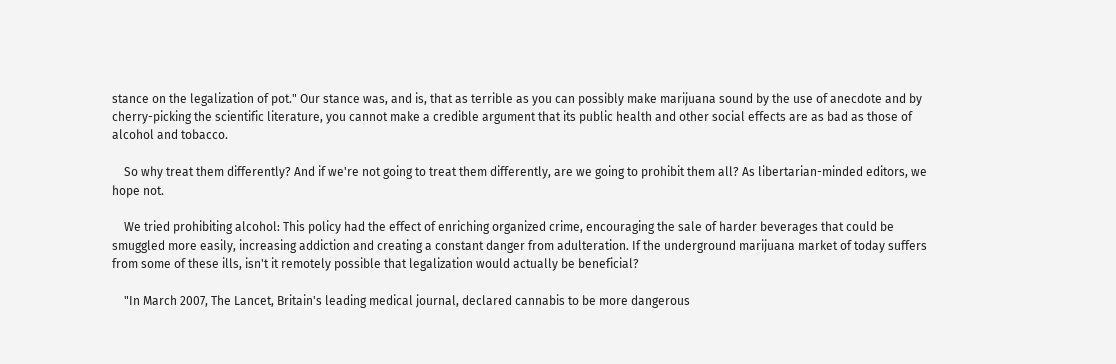stance on the legalization of pot." Our stance was, and is, that as terrible as you can possibly make marijuana sound by the use of anecdote and by cherry-picking the scientific literature, you cannot make a credible argument that its public health and other social effects are as bad as those of alcohol and tobacco.

    So why treat them differently? And if we're not going to treat them differently, are we going to prohibit them all? As libertarian-minded editors, we hope not.

    We tried prohibiting alcohol: This policy had the effect of enriching organized crime, encouraging the sale of harder beverages that could be smuggled more easily, increasing addiction and creating a constant danger from adulteration. If the underground marijuana market of today suffers from some of these ills, isn't it remotely possible that legalization would actually be beneficial?

    "In March 2007, The Lancet, Britain's leading medical journal, declared cannabis to be more dangerous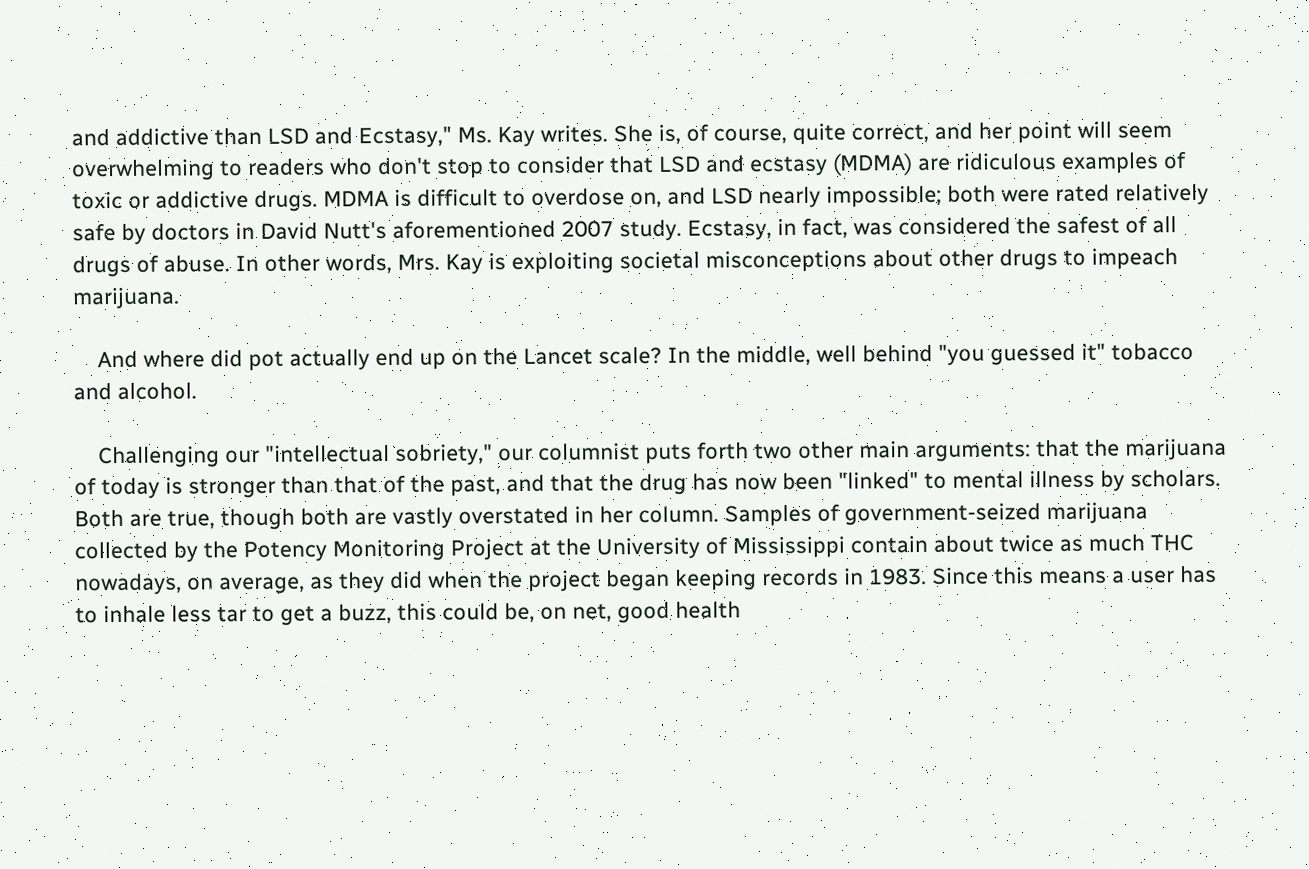and addictive than LSD and Ecstasy," Ms. Kay writes. She is, of course, quite correct, and her point will seem overwhelming to readers who don't stop to consider that LSD and ecstasy (MDMA) are ridiculous examples of toxic or addictive drugs. MDMA is difficult to overdose on, and LSD nearly impossible; both were rated relatively safe by doctors in David Nutt's aforementioned 2007 study. Ecstasy, in fact, was considered the safest of all drugs of abuse. In other words, Mrs. Kay is exploiting societal misconceptions about other drugs to impeach marijuana.

    And where did pot actually end up on the Lancet scale? In the middle, well behind "you guessed it" tobacco and alcohol.

    Challenging our "intellectual sobriety," our columnist puts forth two other main arguments: that the marijuana of today is stronger than that of the past, and that the drug has now been "linked" to mental illness by scholars. Both are true, though both are vastly overstated in her column. Samples of government-seized marijuana collected by the Potency Monitoring Project at the University of Mississippi contain about twice as much THC nowadays, on average, as they did when the project began keeping records in 1983. Since this means a user has to inhale less tar to get a buzz, this could be, on net, good health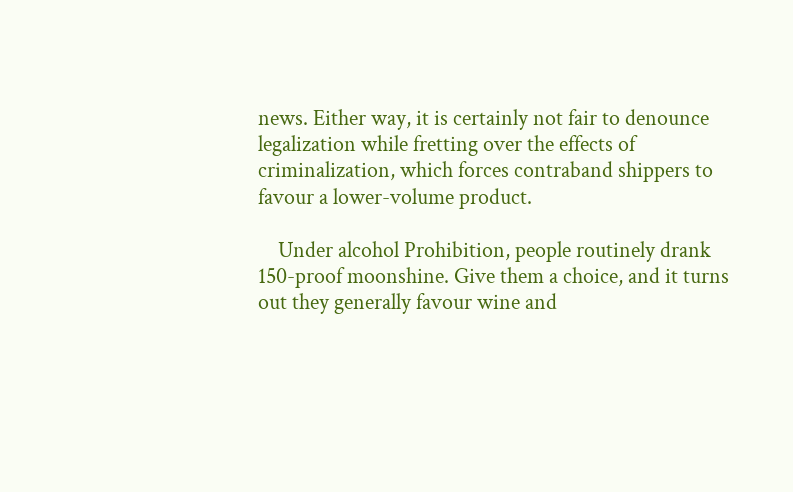news. Either way, it is certainly not fair to denounce legalization while fretting over the effects of criminalization, which forces contraband shippers to favour a lower-volume product.

    Under alcohol Prohibition, people routinely drank 150-proof moonshine. Give them a choice, and it turns out they generally favour wine and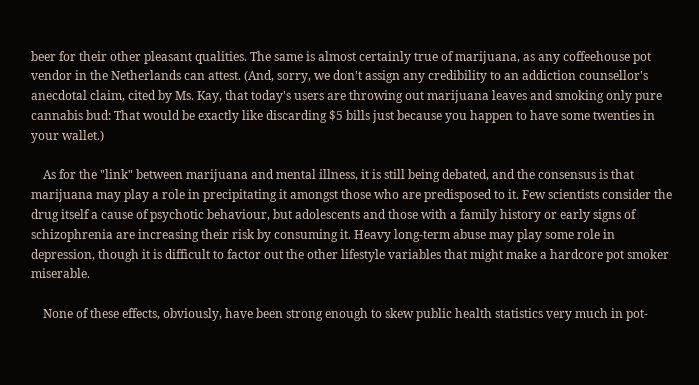beer for their other pleasant qualities. The same is almost certainly true of marijuana, as any coffeehouse pot vendor in the Netherlands can attest. (And, sorry, we don't assign any credibility to an addiction counsellor's anecdotal claim, cited by Ms. Kay, that today's users are throwing out marijuana leaves and smoking only pure cannabis bud: That would be exactly like discarding $5 bills just because you happen to have some twenties in your wallet.)

    As for the "link" between marijuana and mental illness, it is still being debated, and the consensus is that marijuana may play a role in precipitating it amongst those who are predisposed to it. Few scientists consider the drug itself a cause of psychotic behaviour, but adolescents and those with a family history or early signs of schizophrenia are increasing their risk by consuming it. Heavy long-term abuse may play some role in depression, though it is difficult to factor out the other lifestyle variables that might make a hardcore pot smoker miserable.

    None of these effects, obviously, have been strong enough to skew public health statistics very much in pot-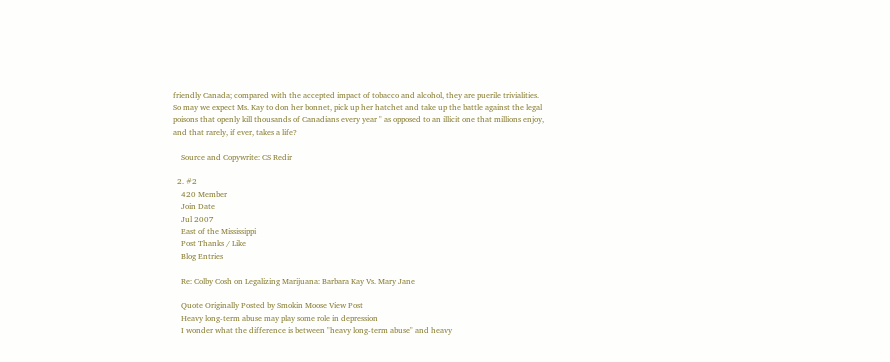friendly Canada; compared with the accepted impact of tobacco and alcohol, they are puerile trivialities. So may we expect Ms. Kay to don her bonnet, pick up her hatchet and take up the battle against the legal poisons that openly kill thousands of Canadians every year " as opposed to an illicit one that millions enjoy, and that rarely, if ever, takes a life?

    Source and Copywrite: CS Redir

  2. #2
    420 Member
    Join Date
    Jul 2007
    East of the Mississippi
    Post Thanks / Like
    Blog Entries

    Re: Colby Cosh on Legalizing Marijuana: Barbara Kay Vs. Mary Jane

    Quote Originally Posted by Smokin Moose View Post
    Heavy long-term abuse may play some role in depression
    I wonder what the difference is between "heavy long-term abuse" and heavy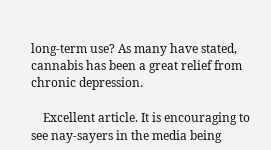long-term use? As many have stated, cannabis has been a great relief from chronic depression.

    Excellent article. It is encouraging to see nay-sayers in the media being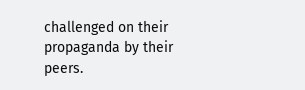challenged on their propaganda by their peers.